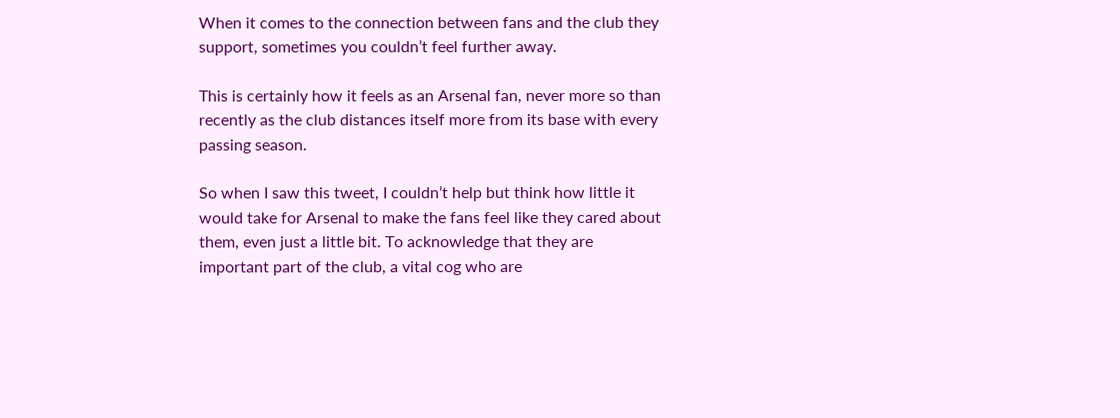When it comes to the connection between fans and the club they support, sometimes you couldn’t feel further away.

This is certainly how it feels as an Arsenal fan, never more so than recently as the club distances itself more from its base with every passing season.

So when I saw this tweet, I couldn’t help but think how little it would take for Arsenal to make the fans feel like they cared about them, even just a little bit. To acknowledge that they are important part of the club, a vital cog who are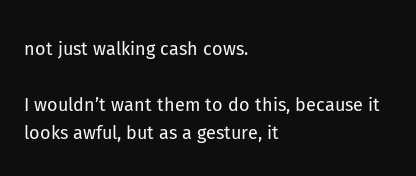not just walking cash cows.

I wouldn’t want them to do this, because it looks awful, but as a gesture, it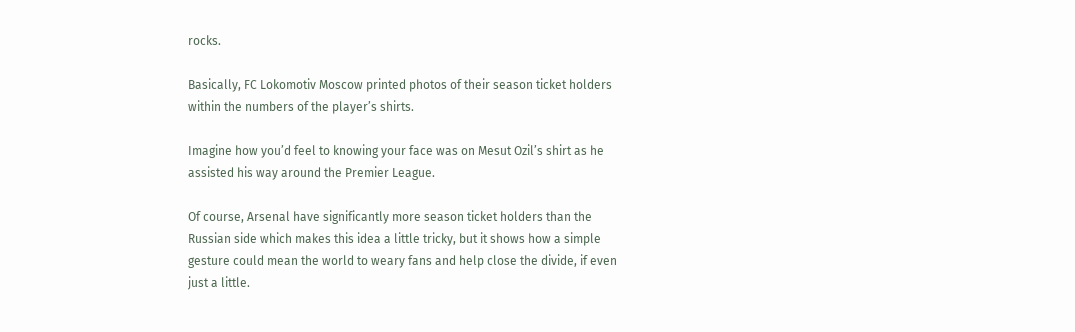rocks.

Basically, FC Lokomotiv Moscow printed photos of their season ticket holders within the numbers of the player’s shirts.

Imagine how you’d feel to knowing your face was on Mesut Ozil’s shirt as he assisted his way around the Premier League.

Of course, Arsenal have significantly more season ticket holders than the Russian side which makes this idea a little tricky, but it shows how a simple gesture could mean the world to weary fans and help close the divide, if even just a little.